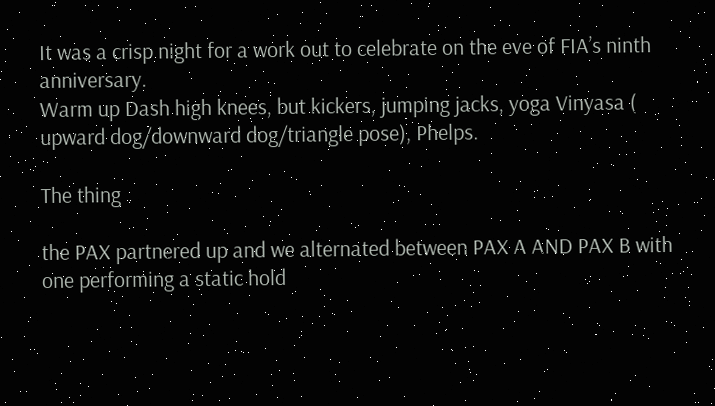It was a crisp night for a work out to celebrate on the eve of FIA’s ninth anniversary.
Warm up Dash high knees, but kickers, jumping jacks, yoga Vinyasa ( upward dog/downward dog/triangle pose), Phelps.

The thing

the PAX partnered up and we alternated between PAX A AND PAX B with one performing a static hold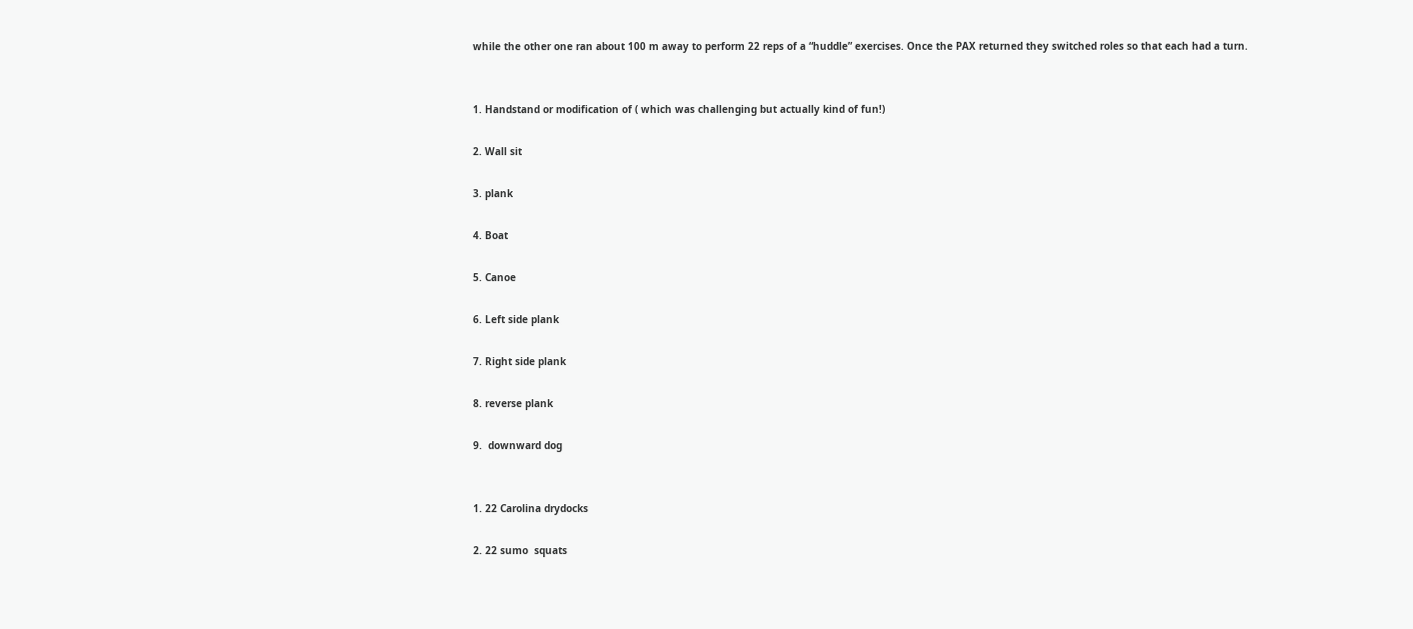while the other one ran about 100 m away to perform 22 reps of a “huddle” exercises. Once the PAX returned they switched roles so that each had a turn.


1. Handstand or modification of ( which was challenging but actually kind of fun!)

2. Wall sit

3. plank

4. Boat

5. Canoe

6. Left side plank

7. Right side plank

8. reverse plank

9.  downward dog


1. 22 Carolina drydocks

2. 22 sumo  squats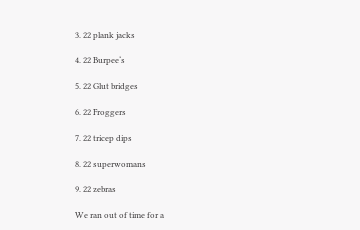3. 22 plank jacks

4. 22 Burpee‘s

5. 22 Glut bridges

6. 22 Froggers

7. 22 tricep dips

8. 22 superwomans

9. 22 zebras

We ran out of time for a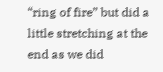“ring of fire” but did a little stretching at the end as we did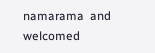namarama  and welcomed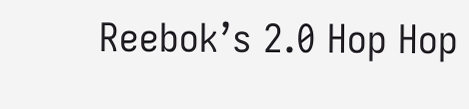Reebok’s 2.0 Hop Hop